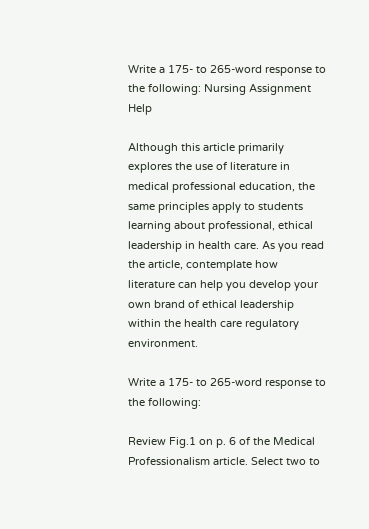Write a 175- to 265-word response to the following: Nursing Assignment Help

Although this article primarily explores the use of literature in medical professional education, the same principles apply to students learning about professional, ethical leadership in health care. As you read the article, contemplate how literature can help you develop your own brand of ethical leadership within the health care regulatory environment.

Write a 175- to 265-word response to the following:

Review Fig.1 on p. 6 of the Medical Professionalism article. Select two to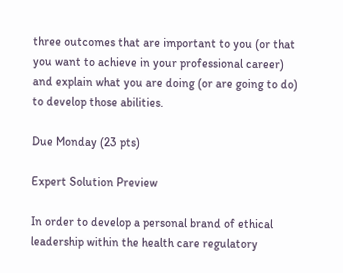three outcomes that are important to you (or that you want to achieve in your professional career) and explain what you are doing (or are going to do) to develop those abilities.

Due Monday (23 pts)

Expert Solution Preview

In order to develop a personal brand of ethical leadership within the health care regulatory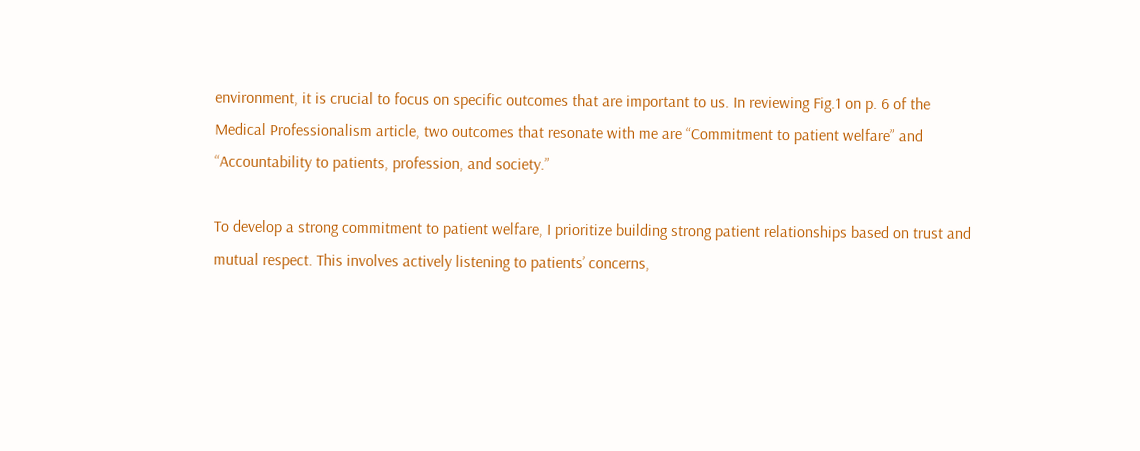environment, it is crucial to focus on specific outcomes that are important to us. In reviewing Fig.1 on p. 6 of the Medical Professionalism article, two outcomes that resonate with me are “Commitment to patient welfare” and “Accountability to patients, profession, and society.”

To develop a strong commitment to patient welfare, I prioritize building strong patient relationships based on trust and mutual respect. This involves actively listening to patients’ concerns,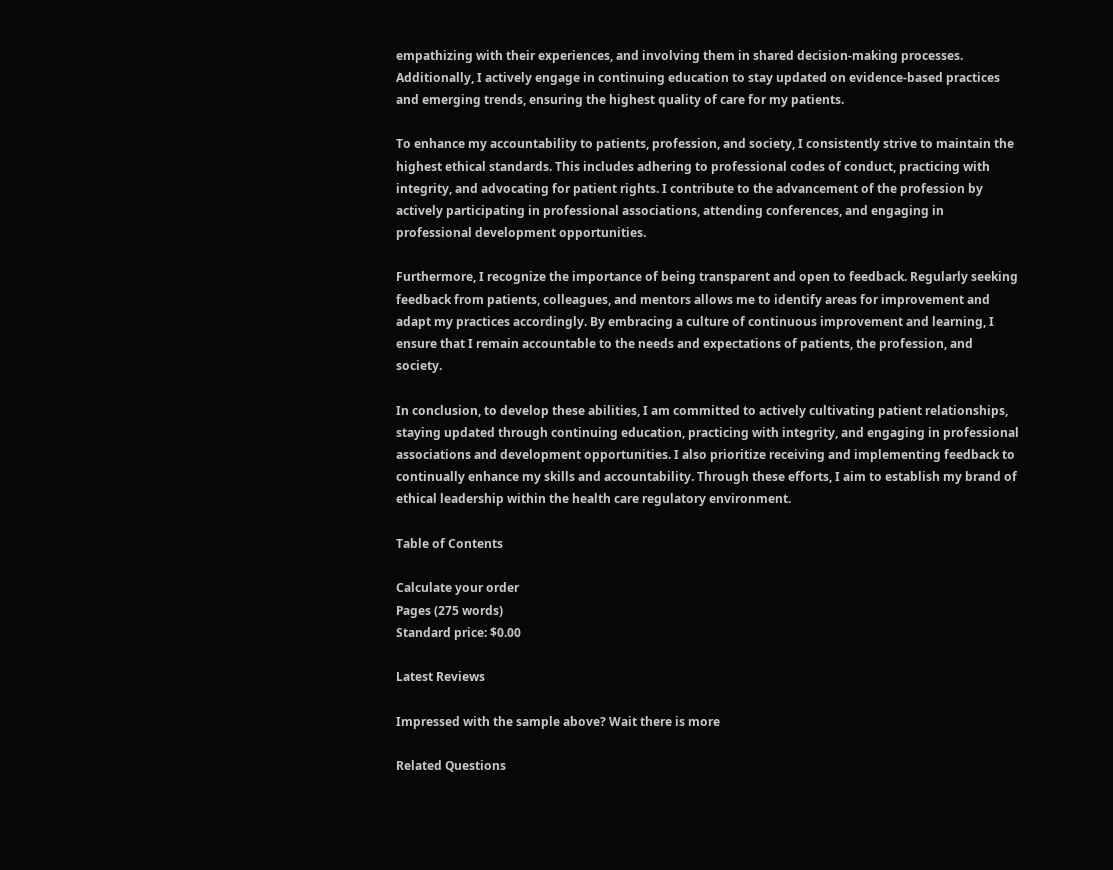empathizing with their experiences, and involving them in shared decision-making processes. Additionally, I actively engage in continuing education to stay updated on evidence-based practices and emerging trends, ensuring the highest quality of care for my patients.

To enhance my accountability to patients, profession, and society, I consistently strive to maintain the highest ethical standards. This includes adhering to professional codes of conduct, practicing with integrity, and advocating for patient rights. I contribute to the advancement of the profession by actively participating in professional associations, attending conferences, and engaging in professional development opportunities.

Furthermore, I recognize the importance of being transparent and open to feedback. Regularly seeking feedback from patients, colleagues, and mentors allows me to identify areas for improvement and adapt my practices accordingly. By embracing a culture of continuous improvement and learning, I ensure that I remain accountable to the needs and expectations of patients, the profession, and society.

In conclusion, to develop these abilities, I am committed to actively cultivating patient relationships, staying updated through continuing education, practicing with integrity, and engaging in professional associations and development opportunities. I also prioritize receiving and implementing feedback to continually enhance my skills and accountability. Through these efforts, I aim to establish my brand of ethical leadership within the health care regulatory environment.

Table of Contents

Calculate your order
Pages (275 words)
Standard price: $0.00

Latest Reviews

Impressed with the sample above? Wait there is more

Related Questions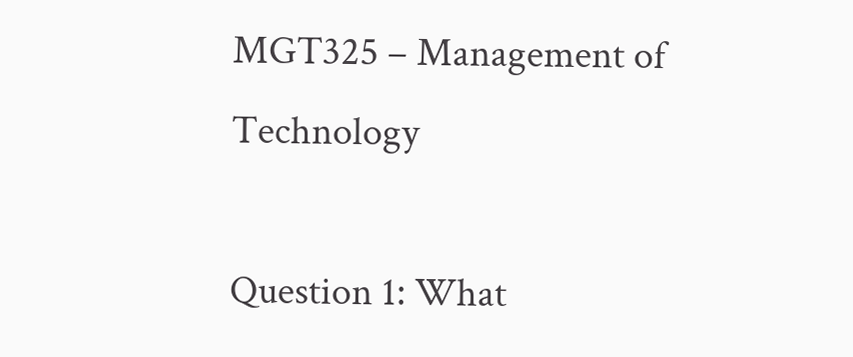MGT325 – Management of Technology

Question 1: What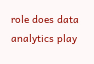role does data analytics play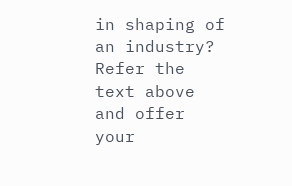in shaping of an industry? Refer the text above and offer your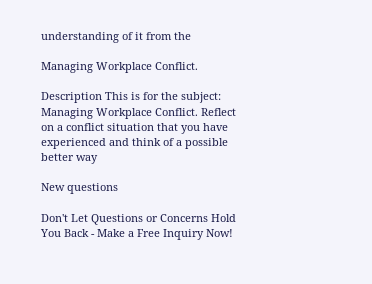understanding of it from the

Managing Workplace Conflict.

Description This is for the subject: Managing Workplace Conflict. Reflect on a conflict situation that you have experienced and think of a possible better way

New questions

Don't Let Questions or Concerns Hold You Back - Make a Free Inquiry Now!